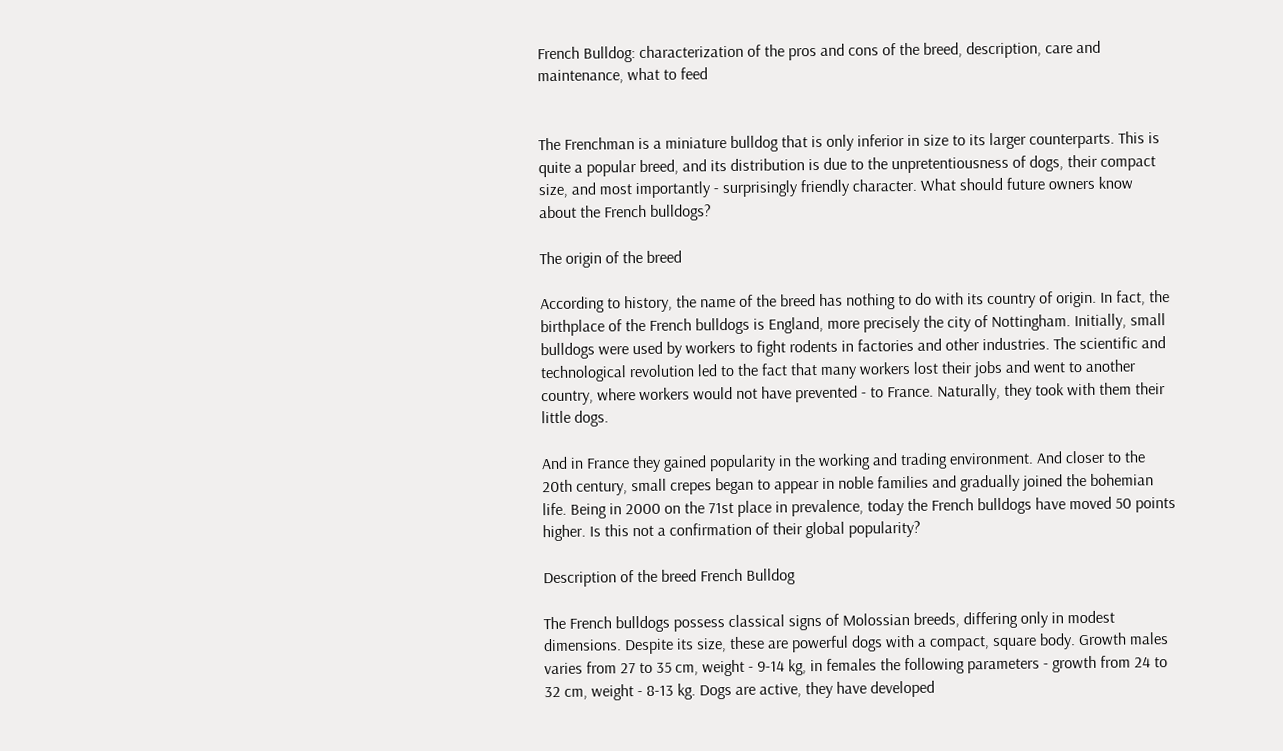French Bulldog: characterization of the pros and cons of the breed, description, care and maintenance, what to feed


The Frenchman is a miniature bulldog that is only inferior in size to its larger counterparts. This is quite a popular breed, and its distribution is due to the unpretentiousness of dogs, their compact size, and most importantly - surprisingly friendly character. What should future owners know about the French bulldogs?

The origin of the breed

According to history, the name of the breed has nothing to do with its country of origin. In fact, the birthplace of the French bulldogs is England, more precisely the city of Nottingham. Initially, small bulldogs were used by workers to fight rodents in factories and other industries. The scientific and technological revolution led to the fact that many workers lost their jobs and went to another country, where workers would not have prevented - to France. Naturally, they took with them their little dogs.

And in France they gained popularity in the working and trading environment. And closer to the 20th century, small crepes began to appear in noble families and gradually joined the bohemian life. Being in 2000 on the 71st place in prevalence, today the French bulldogs have moved 50 points higher. Is this not a confirmation of their global popularity?

Description of the breed French Bulldog

The French bulldogs possess classical signs of Molossian breeds, differing only in modest dimensions. Despite its size, these are powerful dogs with a compact, square body. Growth males varies from 27 to 35 cm, weight - 9-14 kg, in females the following parameters - growth from 24 to 32 cm, weight - 8-13 kg. Dogs are active, they have developed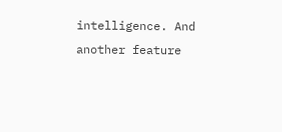intelligence. And another feature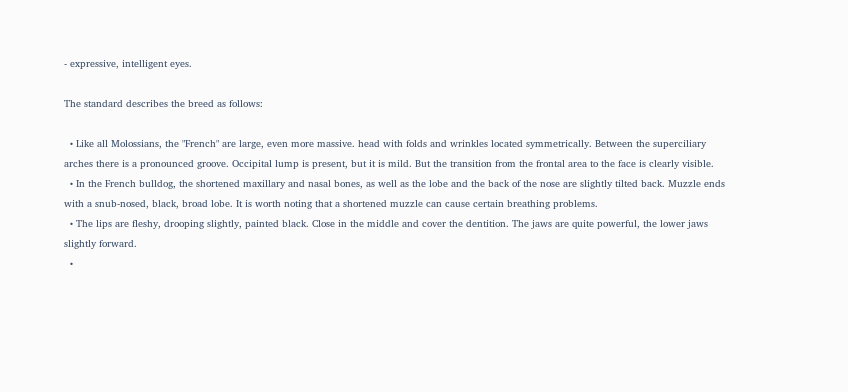- expressive, intelligent eyes.

The standard describes the breed as follows:

  • Like all Molossians, the "French" are large, even more massive. head with folds and wrinkles located symmetrically. Between the superciliary arches there is a pronounced groove. Occipital lump is present, but it is mild. But the transition from the frontal area to the face is clearly visible.
  • In the French bulldog, the shortened maxillary and nasal bones, as well as the lobe and the back of the nose are slightly tilted back. Muzzle ends with a snub-nosed, black, broad lobe. It is worth noting that a shortened muzzle can cause certain breathing problems.
  • The lips are fleshy, drooping slightly, painted black. Close in the middle and cover the dentition. The jaws are quite powerful, the lower jaws slightly forward.
  •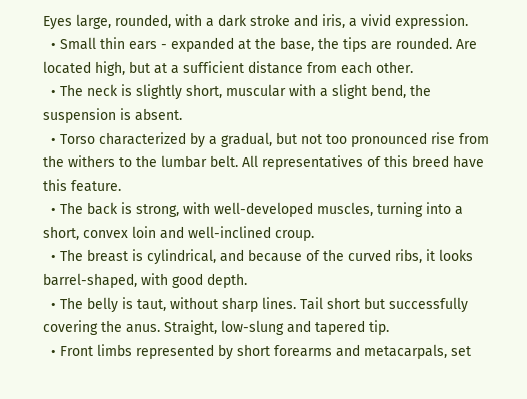Eyes large, rounded, with a dark stroke and iris, a vivid expression.
  • Small thin ears - expanded at the base, the tips are rounded. Are located high, but at a sufficient distance from each other.
  • The neck is slightly short, muscular with a slight bend, the suspension is absent.
  • Torso characterized by a gradual, but not too pronounced rise from the withers to the lumbar belt. All representatives of this breed have this feature.
  • The back is strong, with well-developed muscles, turning into a short, convex loin and well-inclined croup.
  • The breast is cylindrical, and because of the curved ribs, it looks barrel-shaped, with good depth.
  • The belly is taut, without sharp lines. Tail short but successfully covering the anus. Straight, low-slung and tapered tip.
  • Front limbs represented by short forearms and metacarpals, set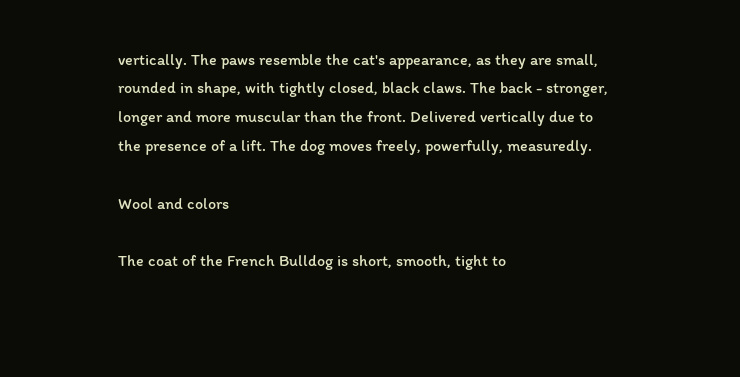vertically. The paws resemble the cat's appearance, as they are small, rounded in shape, with tightly closed, black claws. The back - stronger, longer and more muscular than the front. Delivered vertically due to the presence of a lift. The dog moves freely, powerfully, measuredly.

Wool and colors

The coat of the French Bulldog is short, smooth, tight to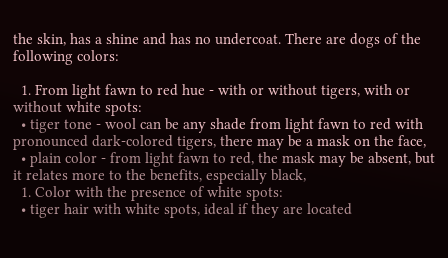the skin, has a shine and has no undercoat. There are dogs of the following colors:

  1. From light fawn to red hue - with or without tigers, with or without white spots:
  • tiger tone - wool can be any shade from light fawn to red with pronounced dark-colored tigers, there may be a mask on the face,
  • plain color - from light fawn to red, the mask may be absent, but it relates more to the benefits, especially black,
  1. Color with the presence of white spots:
  • tiger hair with white spots, ideal if they are located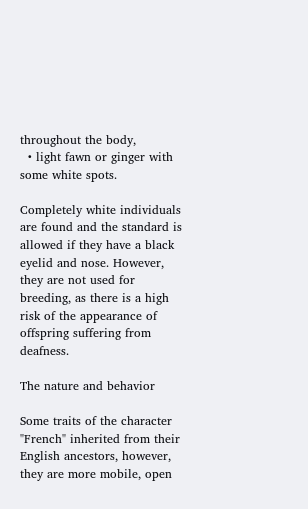throughout the body,
  • light fawn or ginger with some white spots.

Completely white individuals are found and the standard is allowed if they have a black eyelid and nose. However, they are not used for breeding, as there is a high risk of the appearance of offspring suffering from deafness.

The nature and behavior

Some traits of the character "French" inherited from their English ancestors, however, they are more mobile, open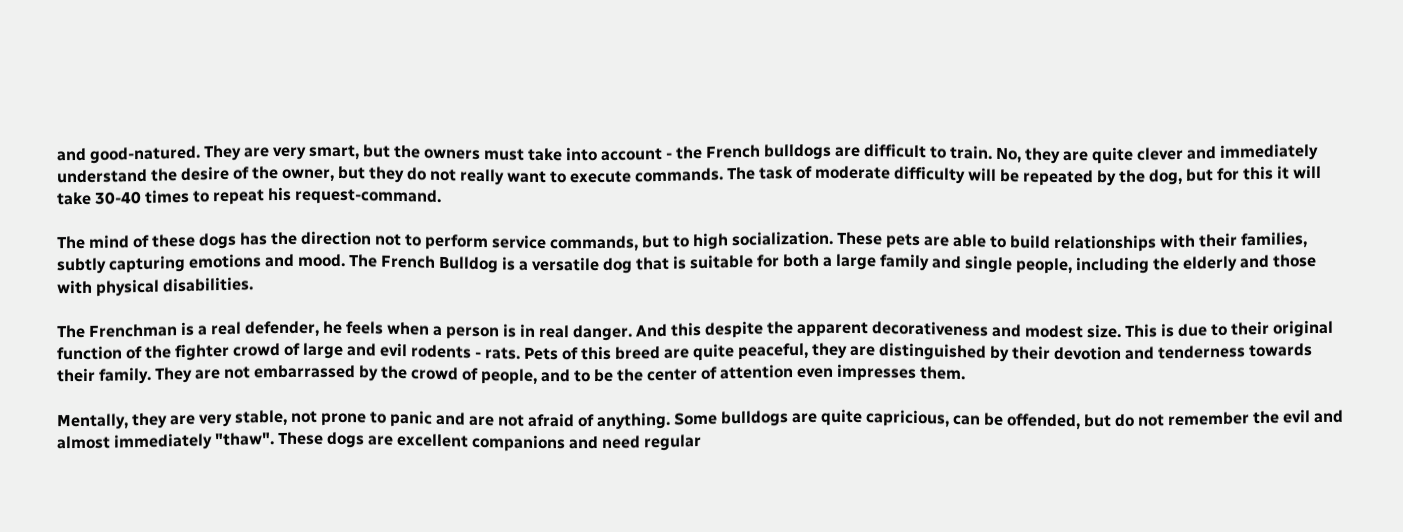and good-natured. They are very smart, but the owners must take into account - the French bulldogs are difficult to train. No, they are quite clever and immediately understand the desire of the owner, but they do not really want to execute commands. The task of moderate difficulty will be repeated by the dog, but for this it will take 30-40 times to repeat his request-command.

The mind of these dogs has the direction not to perform service commands, but to high socialization. These pets are able to build relationships with their families, subtly capturing emotions and mood. The French Bulldog is a versatile dog that is suitable for both a large family and single people, including the elderly and those with physical disabilities.

The Frenchman is a real defender, he feels when a person is in real danger. And this despite the apparent decorativeness and modest size. This is due to their original function of the fighter crowd of large and evil rodents - rats. Pets of this breed are quite peaceful, they are distinguished by their devotion and tenderness towards their family. They are not embarrassed by the crowd of people, and to be the center of attention even impresses them.

Mentally, they are very stable, not prone to panic and are not afraid of anything. Some bulldogs are quite capricious, can be offended, but do not remember the evil and almost immediately "thaw". These dogs are excellent companions and need regular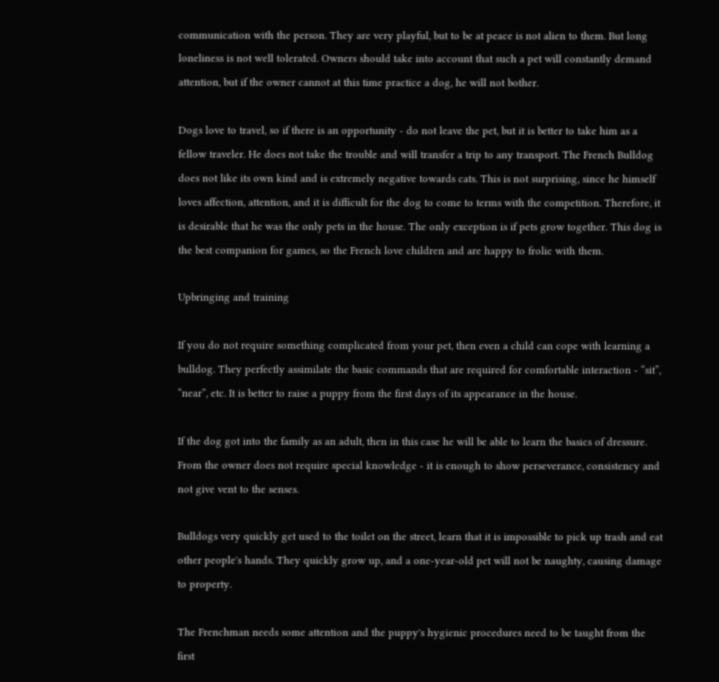communication with the person. They are very playful, but to be at peace is not alien to them. But long loneliness is not well tolerated. Owners should take into account that such a pet will constantly demand attention, but if the owner cannot at this time practice a dog, he will not bother.

Dogs love to travel, so if there is an opportunity - do not leave the pet, but it is better to take him as a fellow traveler. He does not take the trouble and will transfer a trip to any transport. The French Bulldog does not like its own kind and is extremely negative towards cats. This is not surprising, since he himself loves affection, attention, and it is difficult for the dog to come to terms with the competition. Therefore, it is desirable that he was the only pets in the house. The only exception is if pets grow together. This dog is the best companion for games, so the French love children and are happy to frolic with them.

Upbringing and training

If you do not require something complicated from your pet, then even a child can cope with learning a bulldog. They perfectly assimilate the basic commands that are required for comfortable interaction - “sit”, “near”, etc. It is better to raise a puppy from the first days of its appearance in the house.

If the dog got into the family as an adult, then in this case he will be able to learn the basics of dressure. From the owner does not require special knowledge - it is enough to show perseverance, consistency and not give vent to the senses.

Bulldogs very quickly get used to the toilet on the street, learn that it is impossible to pick up trash and eat other people's hands. They quickly grow up, and a one-year-old pet will not be naughty, causing damage to property.

The Frenchman needs some attention and the puppy's hygienic procedures need to be taught from the first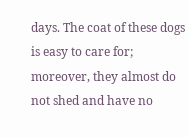days. The coat of these dogs is easy to care for; moreover, they almost do not shed and have no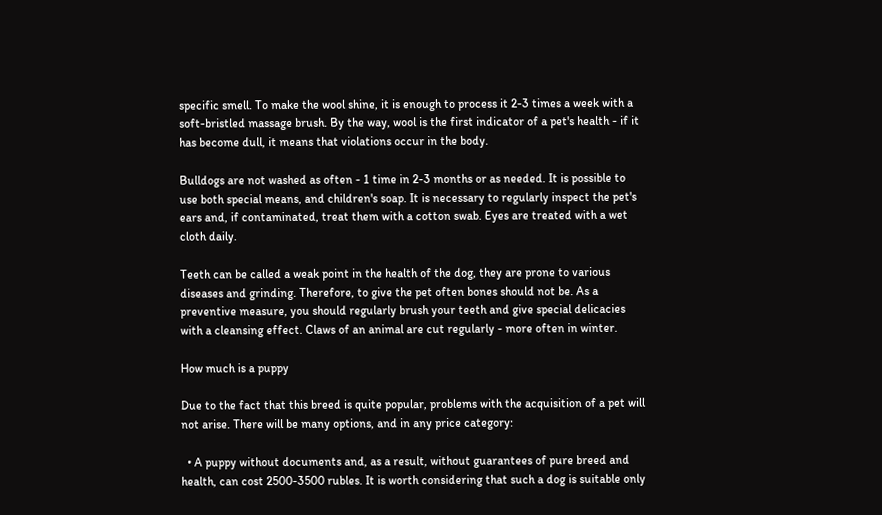specific smell. To make the wool shine, it is enough to process it 2-3 times a week with a soft-bristled massage brush. By the way, wool is the first indicator of a pet's health - if it has become dull, it means that violations occur in the body.

Bulldogs are not washed as often - 1 time in 2-3 months or as needed. It is possible to use both special means, and children's soap. It is necessary to regularly inspect the pet's ears and, if contaminated, treat them with a cotton swab. Eyes are treated with a wet cloth daily.

Teeth can be called a weak point in the health of the dog, they are prone to various diseases and grinding. Therefore, to give the pet often bones should not be. As a preventive measure, you should regularly brush your teeth and give special delicacies with a cleansing effect. Claws of an animal are cut regularly - more often in winter.

How much is a puppy

Due to the fact that this breed is quite popular, problems with the acquisition of a pet will not arise. There will be many options, and in any price category:

  • A puppy without documents and, as a result, without guarantees of pure breed and health, can cost 2500-3500 rubles. It is worth considering that such a dog is suitable only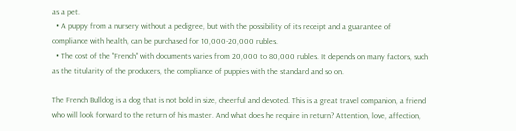as a pet.
  • A puppy from a nursery without a pedigree, but with the possibility of its receipt and a guarantee of compliance with health, can be purchased for 10,000-20,000 rubles.
  • The cost of the "French" with documents varies from 20,000 to 80,000 rubles. It depends on many factors, such as the titularity of the producers, the compliance of puppies with the standard and so on.

The French Bulldog is a dog that is not bold in size, cheerful and devoted. This is a great travel companion, a friend who will look forward to the return of his master. And what does he require in return? Attention, love, affection,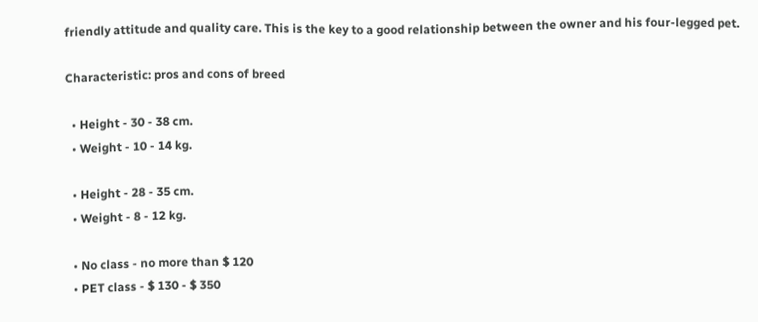friendly attitude and quality care. This is the key to a good relationship between the owner and his four-legged pet.

Characteristic: pros and cons of breed

  • Height - 30 - 38 cm.
  • Weight - 10 - 14 kg.

  • Height - 28 - 35 cm.
  • Weight - 8 - 12 kg.

  • No class - no more than $ 120
  • PET class - $ 130 - $ 350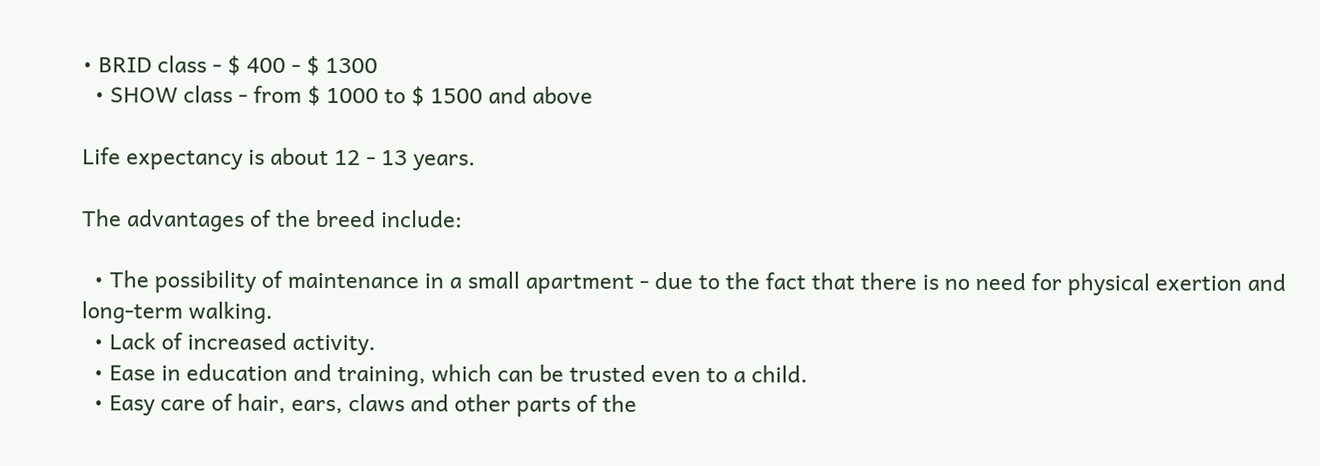• BRID class - $ 400 - $ 1300
  • SHOW class - from $ 1000 to $ 1500 and above

Life expectancy is about 12 - 13 years.

The advantages of the breed include:

  • The possibility of maintenance in a small apartment - due to the fact that there is no need for physical exertion and long-term walking.
  • Lack of increased activity.
  • Ease in education and training, which can be trusted even to a child.
  • Easy care of hair, ears, claws and other parts of the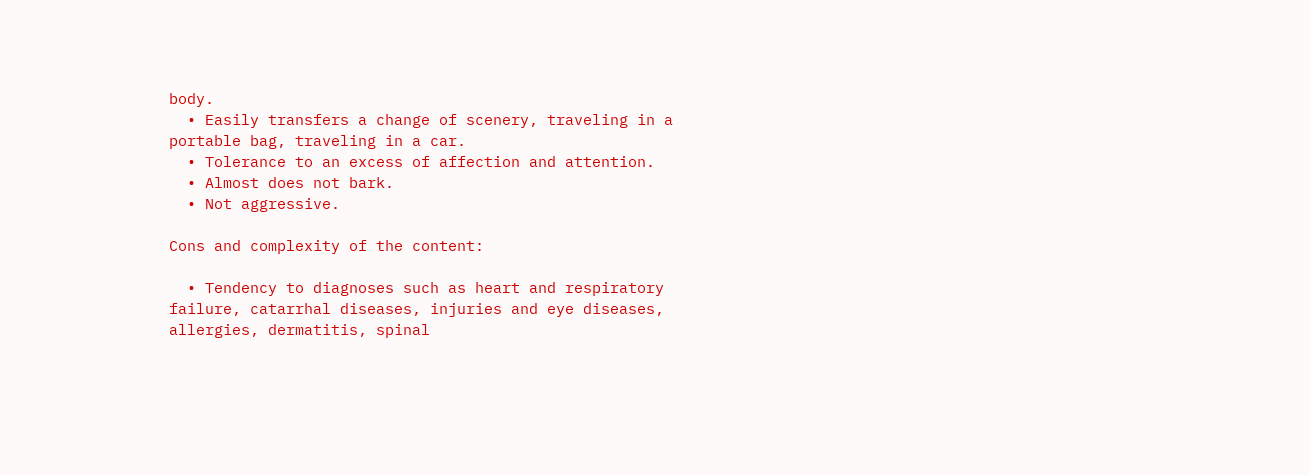body.
  • Easily transfers a change of scenery, traveling in a portable bag, traveling in a car.
  • Tolerance to an excess of affection and attention.
  • Almost does not bark.
  • Not aggressive.

Cons and complexity of the content:

  • Tendency to diagnoses such as heart and respiratory failure, catarrhal diseases, injuries and eye diseases, allergies, dermatitis, spinal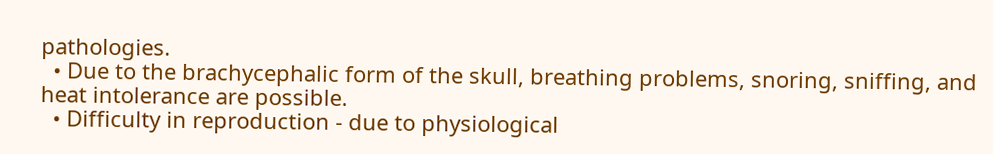pathologies.
  • Due to the brachycephalic form of the skull, breathing problems, snoring, sniffing, and heat intolerance are possible.
  • Difficulty in reproduction - due to physiological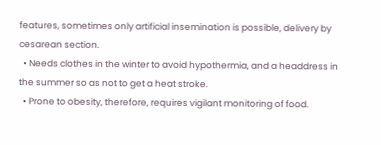features, sometimes only artificial insemination is possible, delivery by cesarean section.
  • Needs clothes in the winter to avoid hypothermia, and a headdress in the summer so as not to get a heat stroke.
  • Prone to obesity, therefore, requires vigilant monitoring of food.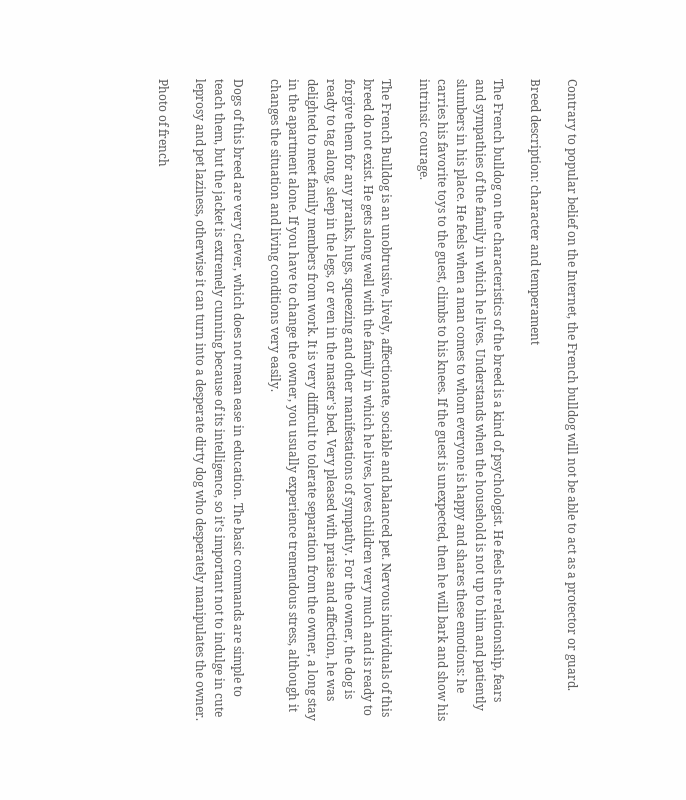Contrary to popular belief on the Internet, the French bulldog will not be able to act as a protector or guard.

Breed description: character and temperament

The French bulldog on the characteristics of the breed is a kind of psychologist. He feels the relationship, fears and sympathies of the family in which he lives. Understands when the household is not up to him and patiently slumbers in his place. He feels when a man comes to whom everyone is happy and shares these emotions: he carries his favorite toys to the guest, climbs to his knees. If the guest is unexpected, then he will bark and show his intrinsic courage.

The French Bulldog is an unobtrusive, lively, affectionate, sociable and balanced pet. Nervous individuals of this breed do not exist. He gets along well with the family in which he lives, loves children very much and is ready to forgive them for any pranks, hugs, squeezing and other manifestations of sympathy. For the owner, the dog is ready to tag along, sleep in the legs, or even in the master's bed. Very pleased with praise and affection, he was delighted to meet family members from work. It is very difficult to tolerate separation from the owner, a long stay in the apartment alone. If you have to change the owner, you usually experience tremendous stress, although it changes the situation and living conditions very easily.

Dogs of this breed are very clever, which does not mean ease in education. The basic commands are simple to teach them, but the jacket is extremely cunning because of its intelligence, so it’s important not to indulge in cute leprosy and pet laziness, otherwise it can turn into a desperate dirty dog who desperately manipulates the owner.

Photo of french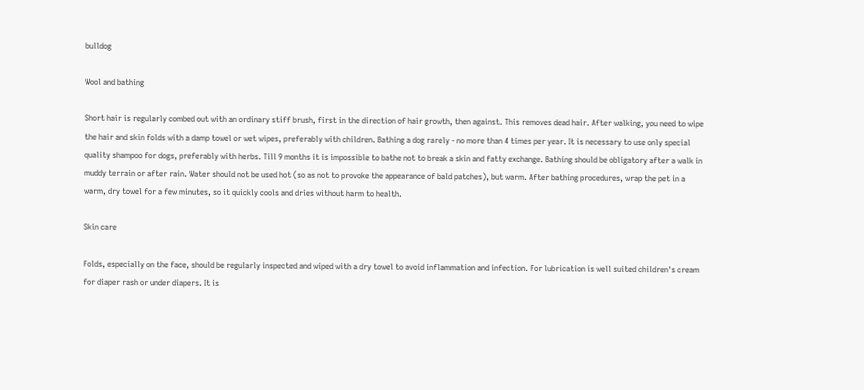bulldog

Wool and bathing

Short hair is regularly combed out with an ordinary stiff brush, first in the direction of hair growth, then against. This removes dead hair. After walking, you need to wipe the hair and skin folds with a damp towel or wet wipes, preferably with children. Bathing a dog rarely - no more than 4 times per year. It is necessary to use only special quality shampoo for dogs, preferably with herbs. Till 9 months it is impossible to bathe not to break a skin and fatty exchange. Bathing should be obligatory after a walk in muddy terrain or after rain. Water should not be used hot (so as not to provoke the appearance of bald patches), but warm. After bathing procedures, wrap the pet in a warm, dry towel for a few minutes, so it quickly cools and dries without harm to health.

Skin care

Folds, especially on the face, should be regularly inspected and wiped with a dry towel to avoid inflammation and infection. For lubrication is well suited children's cream for diaper rash or under diapers. It is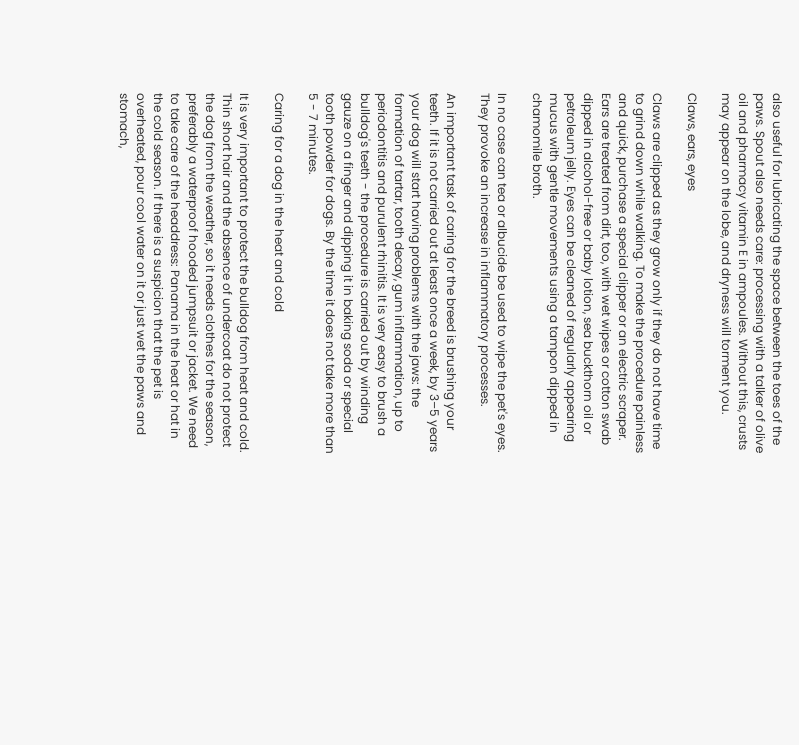also useful for lubricating the space between the toes of the paws. Spout also needs care: processing with a talker of olive oil and pharmacy vitamin E in ampoules. Without this, crusts may appear on the lobe, and dryness will torment you.

Claws, ears, eyes

Claws are clipped as they grow only if they do not have time to grind down while walking. To make the procedure painless and quick, purchase a special clipper or an electric scraper. Ears are treated from dirt, too, with wet wipes or cotton swab dipped in alcohol-free or baby lotion, sea buckthorn oil or petroleum jelly. Eyes can be cleaned of regularly appearing mucus with gentle movements using a tampon dipped in chamomile broth.

In no case can tea or albucide be used to wipe the pet's eyes. They provoke an increase in inflammatory processes.

An important task of caring for the breed is brushing your teeth. If it is not carried out at least once a week, by 3–5 years your dog will start having problems with the jaws: the formation of tartar, tooth decay, gum inflammation, up to periodontitis and purulent rhinitis. It is very easy to brush a bulldog's teeth - the procedure is carried out by winding gauze on a finger and dipping it in baking soda or special tooth powder for dogs. By the time it does not take more than 5 - 7 minutes.

Caring for a dog in the heat and cold

It is very important to protect the bulldog from heat and cold. Thin short hair and the absence of undercoat do not protect the dog from the weather, so it needs clothes for the season, preferably a waterproof hooded jumpsuit or jacket. We need to take care of the headdress: Panama in the heat or hat in the cold season. If there is a suspicion that the pet is overheated, pour cool water on it or just wet the paws and stomach,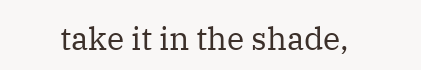take it in the shade,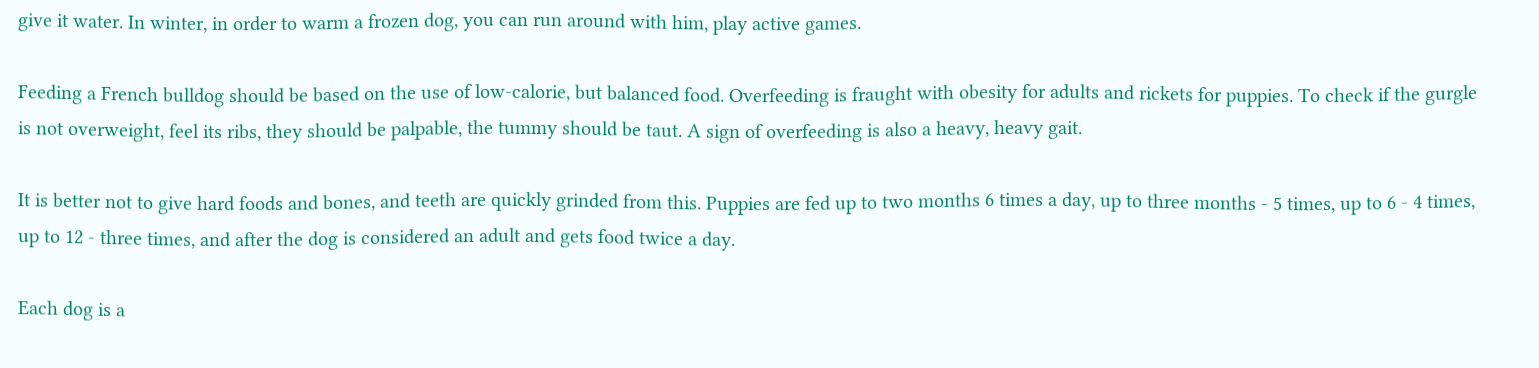give it water. In winter, in order to warm a frozen dog, you can run around with him, play active games.

Feeding a French bulldog should be based on the use of low-calorie, but balanced food. Overfeeding is fraught with obesity for adults and rickets for puppies. To check if the gurgle is not overweight, feel its ribs, they should be palpable, the tummy should be taut. A sign of overfeeding is also a heavy, heavy gait.

It is better not to give hard foods and bones, and teeth are quickly grinded from this. Puppies are fed up to two months 6 times a day, up to three months - 5 times, up to 6 - 4 times, up to 12 - three times, and after the dog is considered an adult and gets food twice a day.

Each dog is a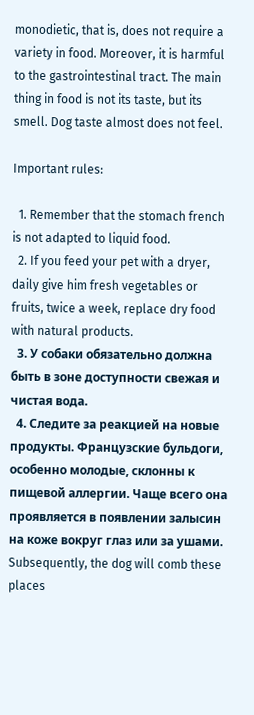monodietic, that is, does not require a variety in food. Moreover, it is harmful to the gastrointestinal tract. The main thing in food is not its taste, but its smell. Dog taste almost does not feel.

Important rules:

  1. Remember that the stomach french is not adapted to liquid food.
  2. If you feed your pet with a dryer, daily give him fresh vegetables or fruits, twice a week, replace dry food with natural products.
  3. У собаки обязательно должна быть в зоне доступности свежая и чистая вода.
  4. Следите за реакцией на новые продукты. Французские бульдоги, особенно молодые, склонны к пищевой аллергии. Чаще всего она проявляется в появлении залысин на коже вокруг глаз или за ушами. Subsequently, the dog will comb these places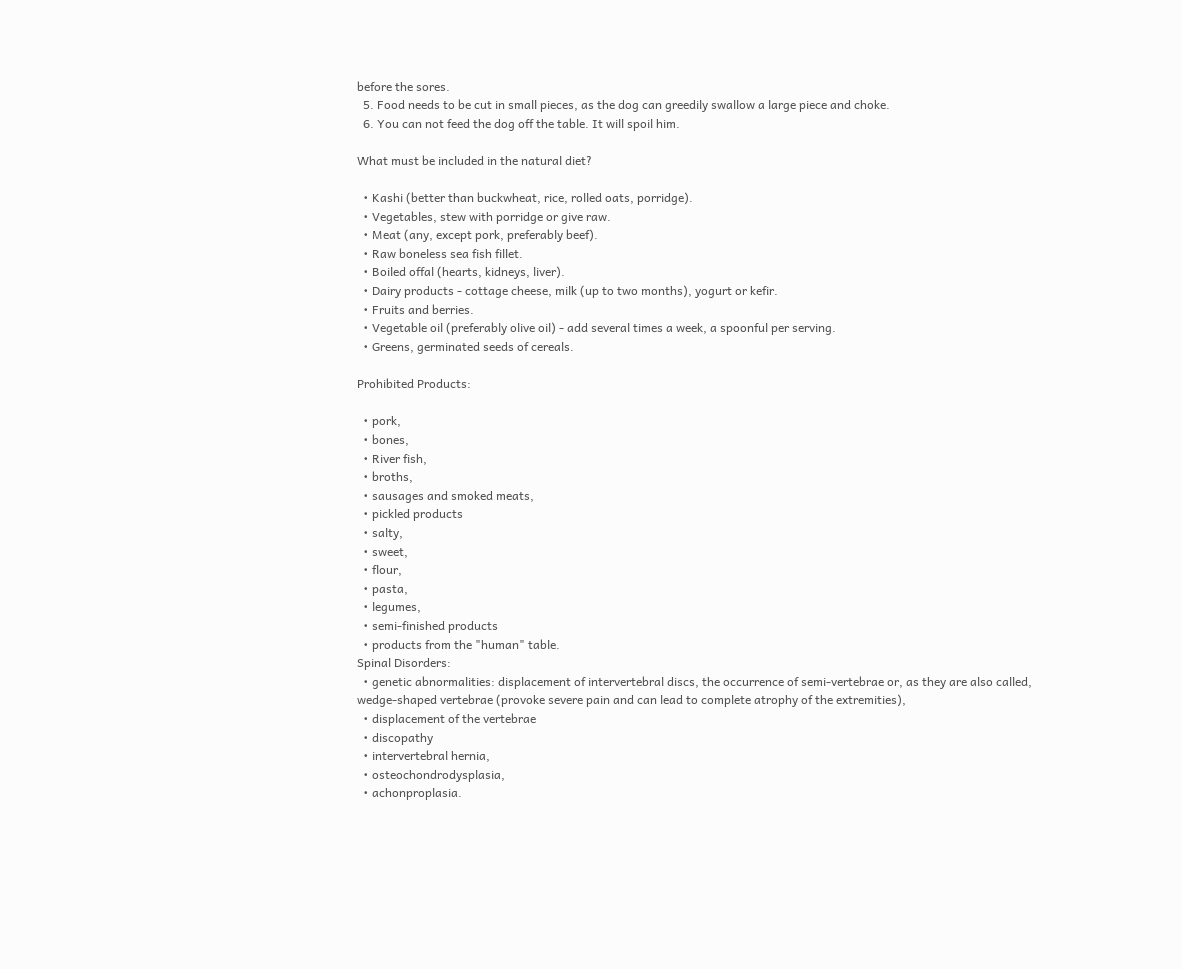before the sores.
  5. Food needs to be cut in small pieces, as the dog can greedily swallow a large piece and choke.
  6. You can not feed the dog off the table. It will spoil him.

What must be included in the natural diet?

  • Kashi (better than buckwheat, rice, rolled oats, porridge).
  • Vegetables, stew with porridge or give raw.
  • Meat (any, except pork, preferably beef).
  • Raw boneless sea fish fillet.
  • Boiled offal (hearts, kidneys, liver).
  • Dairy products - cottage cheese, milk (up to two months), yogurt or kefir.
  • Fruits and berries.
  • Vegetable oil (preferably olive oil) - add several times a week, a spoonful per serving.
  • Greens, germinated seeds of cereals.

Prohibited Products:

  • pork,
  • bones,
  • River fish,
  • broths,
  • sausages and smoked meats,
  • pickled products
  • salty,
  • sweet,
  • flour,
  • pasta,
  • legumes,
  • semi-finished products
  • products from the "human" table.
Spinal Disorders:
  • genetic abnormalities: displacement of intervertebral discs, the occurrence of semi-vertebrae or, as they are also called, wedge-shaped vertebrae (provoke severe pain and can lead to complete atrophy of the extremities),
  • displacement of the vertebrae
  • discopathy
  • intervertebral hernia,
  • osteochondrodysplasia,
  • achonproplasia.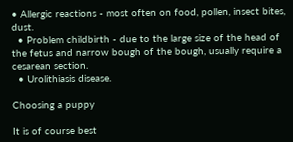• Allergic reactions - most often on food, pollen, insect bites, dust.
  • Problem childbirth - due to the large size of the head of the fetus and narrow bough of the bough, usually require a cesarean section.
  • Urolithiasis disease.

Choosing a puppy

It is of course best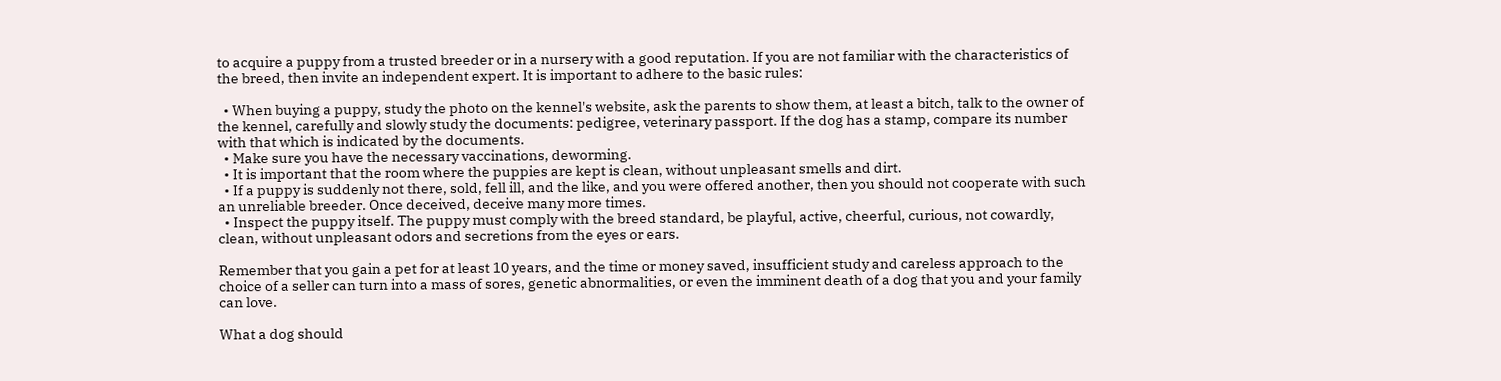to acquire a puppy from a trusted breeder or in a nursery with a good reputation. If you are not familiar with the characteristics of the breed, then invite an independent expert. It is important to adhere to the basic rules:

  • When buying a puppy, study the photo on the kennel's website, ask the parents to show them, at least a bitch, talk to the owner of the kennel, carefully and slowly study the documents: pedigree, veterinary passport. If the dog has a stamp, compare its number with that which is indicated by the documents.
  • Make sure you have the necessary vaccinations, deworming.
  • It is important that the room where the puppies are kept is clean, without unpleasant smells and dirt.
  • If a puppy is suddenly not there, sold, fell ill, and the like, and you were offered another, then you should not cooperate with such an unreliable breeder. Once deceived, deceive many more times.
  • Inspect the puppy itself. The puppy must comply with the breed standard, be playful, active, cheerful, curious, not cowardly, clean, without unpleasant odors and secretions from the eyes or ears.

Remember that you gain a pet for at least 10 years, and the time or money saved, insufficient study and careless approach to the choice of a seller can turn into a mass of sores, genetic abnormalities, or even the imminent death of a dog that you and your family can love.

What a dog should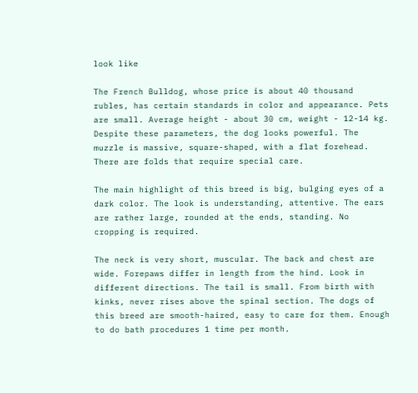look like

The French Bulldog, whose price is about 40 thousand rubles, has certain standards in color and appearance. Pets are small. Average height - about 30 cm, weight - 12-14 kg. Despite these parameters, the dog looks powerful. The muzzle is massive, square-shaped, with a flat forehead. There are folds that require special care.

The main highlight of this breed is big, bulging eyes of a dark color. The look is understanding, attentive. The ears are rather large, rounded at the ends, standing. No cropping is required.

The neck is very short, muscular. The back and chest are wide. Forepaws differ in length from the hind. Look in different directions. The tail is small. From birth with kinks, never rises above the spinal section. The dogs of this breed are smooth-haired, easy to care for them. Enough to do bath procedures 1 time per month.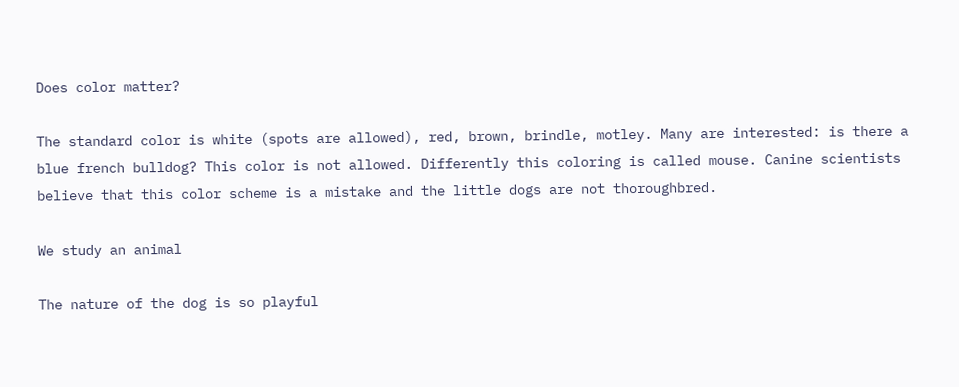Does color matter?

The standard color is white (spots are allowed), red, brown, brindle, motley. Many are interested: is there a blue french bulldog? This color is not allowed. Differently this coloring is called mouse. Canine scientists believe that this color scheme is a mistake and the little dogs are not thoroughbred.

We study an animal

The nature of the dog is so playful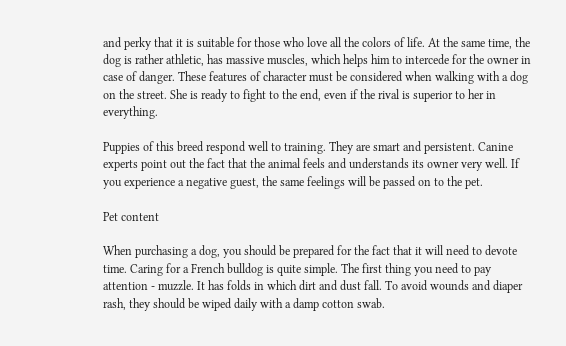and perky that it is suitable for those who love all the colors of life. At the same time, the dog is rather athletic, has massive muscles, which helps him to intercede for the owner in case of danger. These features of character must be considered when walking with a dog on the street. She is ready to fight to the end, even if the rival is superior to her in everything.

Puppies of this breed respond well to training. They are smart and persistent. Canine experts point out the fact that the animal feels and understands its owner very well. If you experience a negative guest, the same feelings will be passed on to the pet.

Pet content

When purchasing a dog, you should be prepared for the fact that it will need to devote time. Caring for a French bulldog is quite simple. The first thing you need to pay attention - muzzle. It has folds in which dirt and dust fall. To avoid wounds and diaper rash, they should be wiped daily with a damp cotton swab.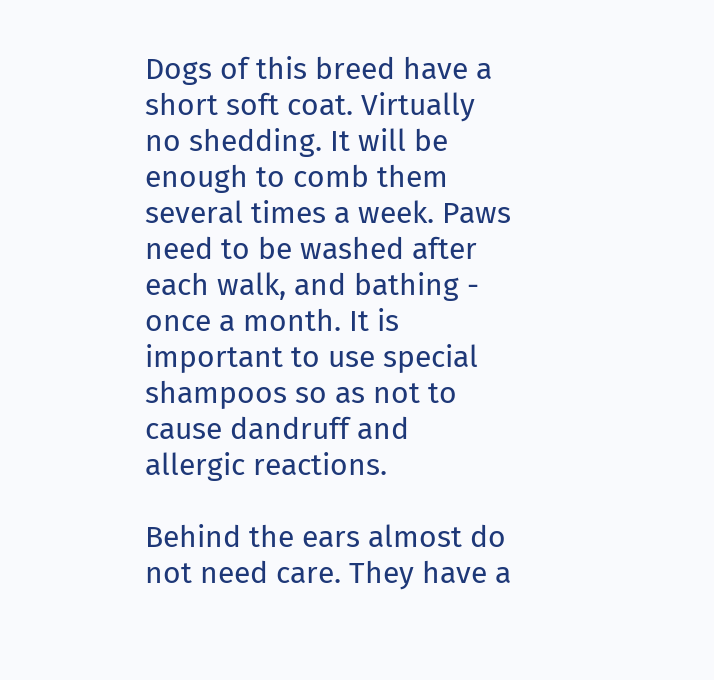Dogs of this breed have a short soft coat. Virtually no shedding. It will be enough to comb them several times a week. Paws need to be washed after each walk, and bathing - once a month. It is important to use special shampoos so as not to cause dandruff and allergic reactions.

Behind the ears almost do not need care. They have a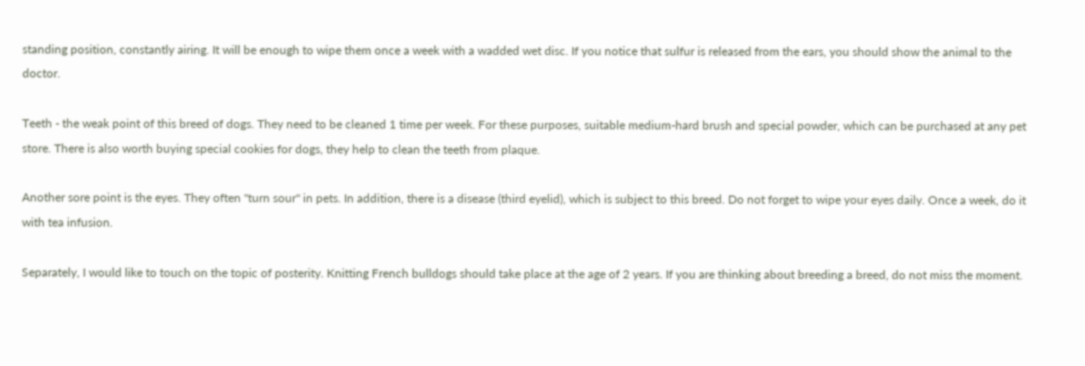standing position, constantly airing. It will be enough to wipe them once a week with a wadded wet disc. If you notice that sulfur is released from the ears, you should show the animal to the doctor.

Teeth - the weak point of this breed of dogs. They need to be cleaned 1 time per week. For these purposes, suitable medium-hard brush and special powder, which can be purchased at any pet store. There is also worth buying special cookies for dogs, they help to clean the teeth from plaque.

Another sore point is the eyes. They often "turn sour" in pets. In addition, there is a disease (third eyelid), which is subject to this breed. Do not forget to wipe your eyes daily. Once a week, do it with tea infusion.

Separately, I would like to touch on the topic of posterity. Knitting French bulldogs should take place at the age of 2 years. If you are thinking about breeding a breed, do not miss the moment.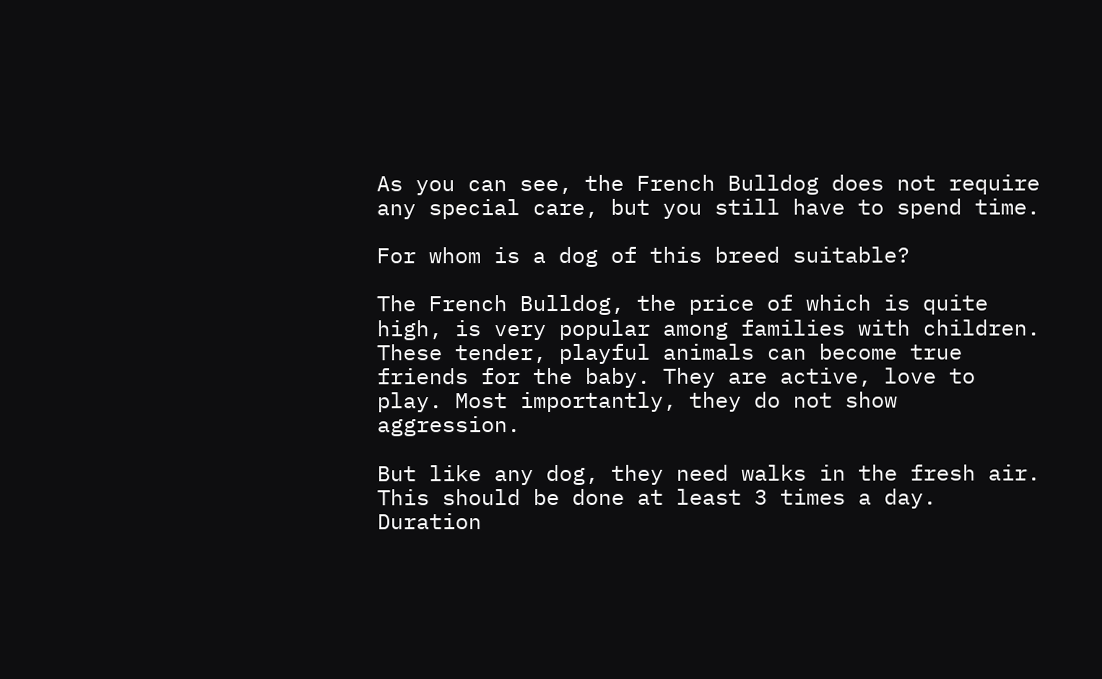As you can see, the French Bulldog does not require any special care, but you still have to spend time.

For whom is a dog of this breed suitable?

The French Bulldog, the price of which is quite high, is very popular among families with children. These tender, playful animals can become true friends for the baby. They are active, love to play. Most importantly, they do not show aggression.

But like any dog, they need walks in the fresh air. This should be done at least 3 times a day. Duration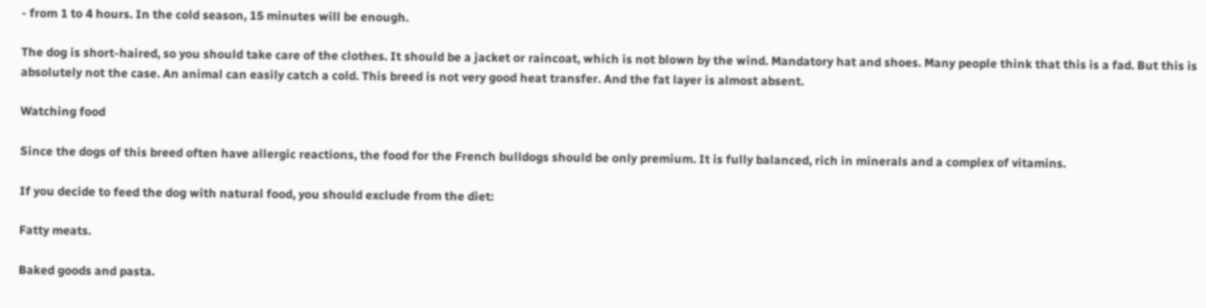- from 1 to 4 hours. In the cold season, 15 minutes will be enough.

The dog is short-haired, so you should take care of the clothes. It should be a jacket or raincoat, which is not blown by the wind. Mandatory hat and shoes. Many people think that this is a fad. But this is absolutely not the case. An animal can easily catch a cold. This breed is not very good heat transfer. And the fat layer is almost absent.

Watching food

Since the dogs of this breed often have allergic reactions, the food for the French bulldogs should be only premium. It is fully balanced, rich in minerals and a complex of vitamins.

If you decide to feed the dog with natural food, you should exclude from the diet:

Fatty meats.

Baked goods and pasta.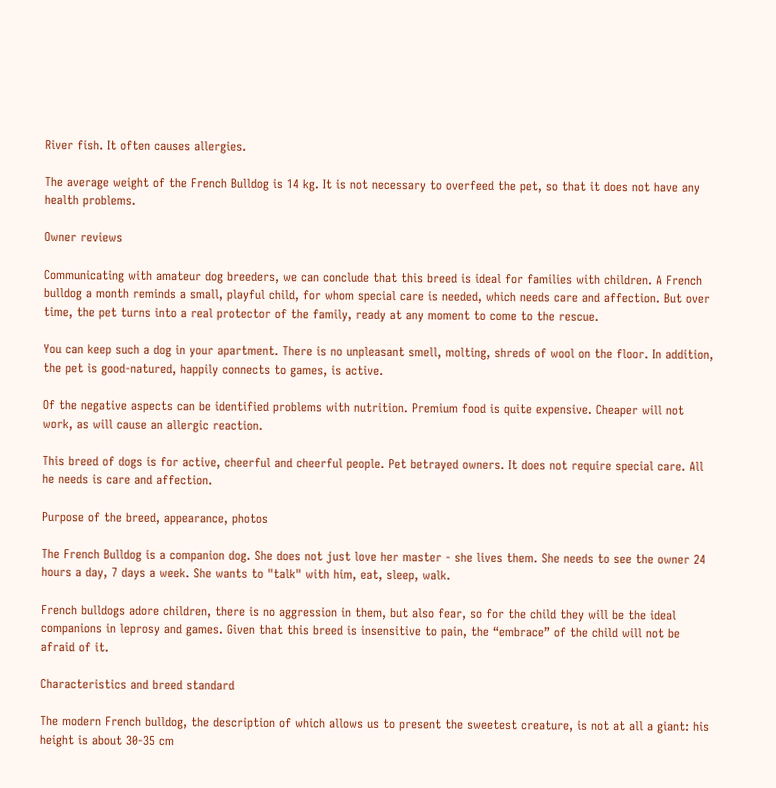River fish. It often causes allergies.

The average weight of the French Bulldog is 14 kg. It is not necessary to overfeed the pet, so that it does not have any health problems.

Owner reviews

Communicating with amateur dog breeders, we can conclude that this breed is ideal for families with children. A French bulldog a month reminds a small, playful child, for whom special care is needed, which needs care and affection. But over time, the pet turns into a real protector of the family, ready at any moment to come to the rescue.

You can keep such a dog in your apartment. There is no unpleasant smell, molting, shreds of wool on the floor. In addition, the pet is good-natured, happily connects to games, is active.

Of the negative aspects can be identified problems with nutrition. Premium food is quite expensive. Cheaper will not work, as will cause an allergic reaction.

This breed of dogs is for active, cheerful and cheerful people. Pet betrayed owners. It does not require special care. All he needs is care and affection.

Purpose of the breed, appearance, photos

The French Bulldog is a companion dog. She does not just love her master - she lives them. She needs to see the owner 24 hours a day, 7 days a week. She wants to "talk" with him, eat, sleep, walk.

French bulldogs adore children, there is no aggression in them, but also fear, so for the child they will be the ideal companions in leprosy and games. Given that this breed is insensitive to pain, the “embrace” of the child will not be afraid of it.

Characteristics and breed standard

The modern French bulldog, the description of which allows us to present the sweetest creature, is not at all a giant: his height is about 30-35 cm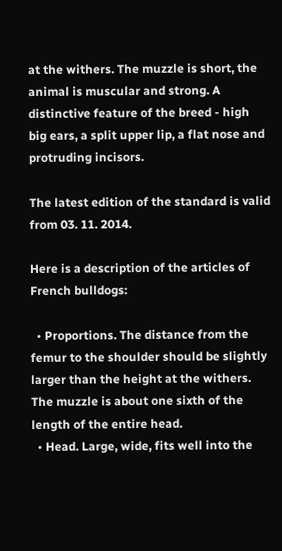at the withers. The muzzle is short, the animal is muscular and strong. A distinctive feature of the breed - high big ears, a split upper lip, a flat nose and protruding incisors.

The latest edition of the standard is valid from 03. 11. 2014.

Here is a description of the articles of French bulldogs:

  • Proportions. The distance from the femur to the shoulder should be slightly larger than the height at the withers. The muzzle is about one sixth of the length of the entire head.
  • Head. Large, wide, fits well into the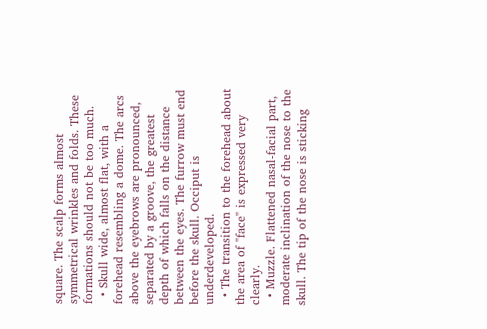square. The scalp forms almost symmetrical wrinkles and folds. These formations should not be too much.
  • Skull wide, almost flat, with a forehead resembling a dome. The arcs above the eyebrows are pronounced, separated by a groove, the greatest depth of which falls on the distance between the eyes. The furrow must end before the skull. Occiput is underdeveloped.
  • The transition to the forehead about the area of "face" is expressed very clearly.
  • Muzzle. Flattened nasal-facial part, moderate inclination of the nose to the skull. The tip of the nose is sticking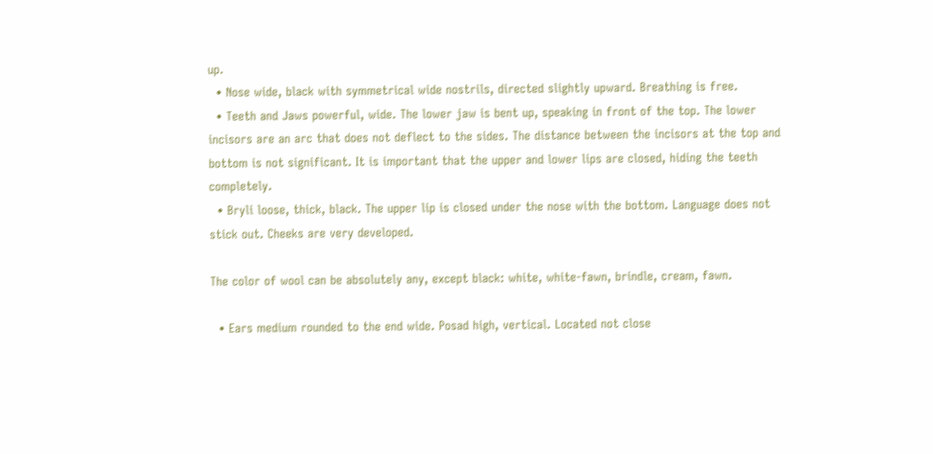up.
  • Nose wide, black with symmetrical wide nostrils, directed slightly upward. Breathing is free.
  • Teeth and Jaws powerful, wide. The lower jaw is bent up, speaking in front of the top. The lower incisors are an arc that does not deflect to the sides. The distance between the incisors at the top and bottom is not significant. It is important that the upper and lower lips are closed, hiding the teeth completely.
  • Bryli loose, thick, black. The upper lip is closed under the nose with the bottom. Language does not stick out. Cheeks are very developed.

The color of wool can be absolutely any, except black: white, white-fawn, brindle, cream, fawn.

  • Ears medium rounded to the end wide. Posad high, vertical. Located not close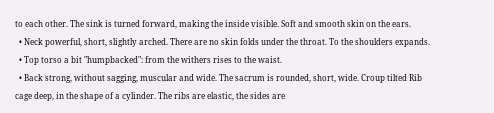to each other. The sink is turned forward, making the inside visible. Soft and smooth skin on the ears.
  • Neck powerful, short, slightly arched. There are no skin folds under the throat. To the shoulders expands.
  • Top torso a bit "humpbacked": from the withers rises to the waist.
  • Back strong, without sagging, muscular and wide. The sacrum is rounded, short, wide. Croup tilted Rib cage deep, in the shape of a cylinder. The ribs are elastic, the sides are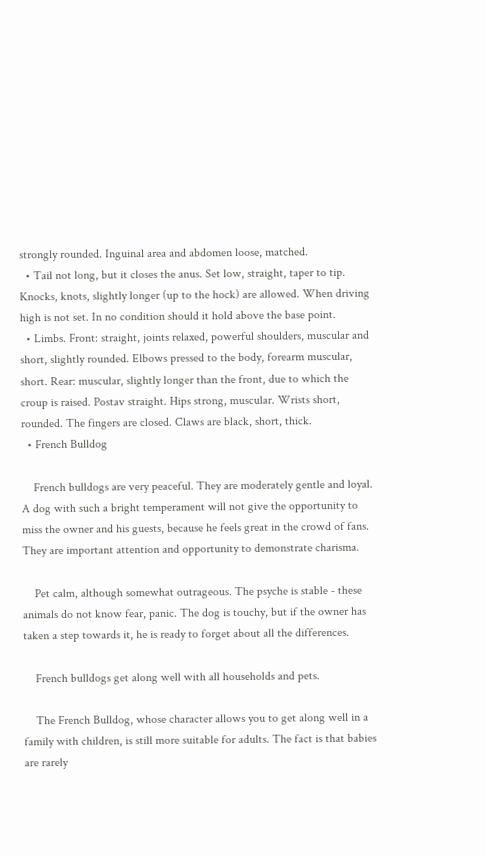strongly rounded. Inguinal area and abdomen loose, matched.
  • Tail not long, but it closes the anus. Set low, straight, taper to tip. Knocks, knots, slightly longer (up to the hock) are allowed. When driving high is not set. In no condition should it hold above the base point.
  • Limbs. Front: straight, joints relaxed, powerful shoulders, muscular and short, slightly rounded. Elbows pressed to the body, forearm muscular, short. Rear: muscular, slightly longer than the front, due to which the croup is raised. Postav straight. Hips strong, muscular. Wrists short, rounded. The fingers are closed. Claws are black, short, thick.
  • French Bulldog

    French bulldogs are very peaceful. They are moderately gentle and loyal. A dog with such a bright temperament will not give the opportunity to miss the owner and his guests, because he feels great in the crowd of fans. They are important attention and opportunity to demonstrate charisma.

    Pet calm, although somewhat outrageous. The psyche is stable - these animals do not know fear, panic. The dog is touchy, but if the owner has taken a step towards it, he is ready to forget about all the differences.

    French bulldogs get along well with all households and pets.

    The French Bulldog, whose character allows you to get along well in a family with children, is still more suitable for adults. The fact is that babies are rarely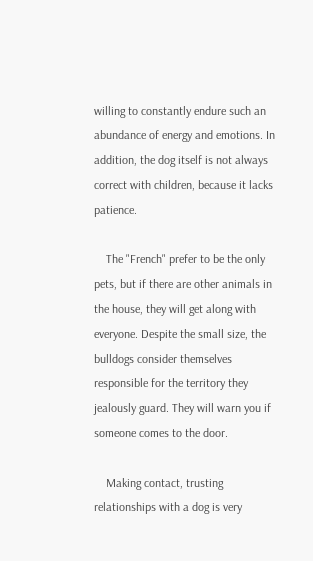willing to constantly endure such an abundance of energy and emotions. In addition, the dog itself is not always correct with children, because it lacks patience.

    The "French" prefer to be the only pets, but if there are other animals in the house, they will get along with everyone. Despite the small size, the bulldogs consider themselves responsible for the territory they jealously guard. They will warn you if someone comes to the door.

    Making contact, trusting relationships with a dog is very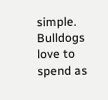simple. Bulldogs love to spend as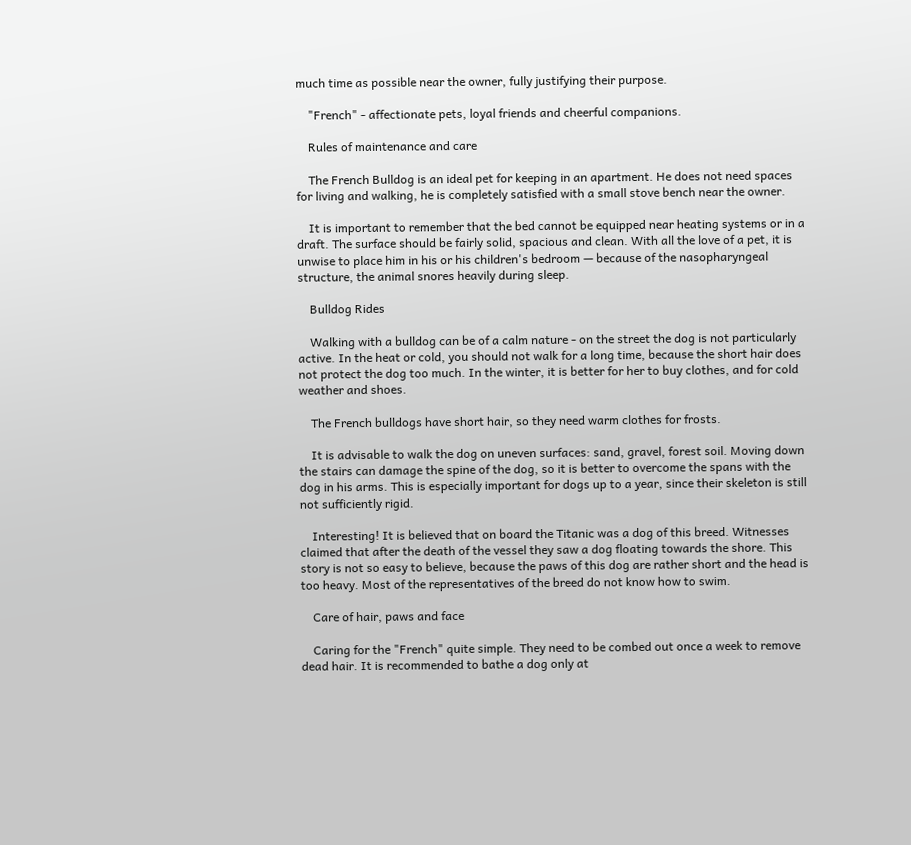much time as possible near the owner, fully justifying their purpose.

    "French" - affectionate pets, loyal friends and cheerful companions.

    Rules of maintenance and care

    The French Bulldog is an ideal pet for keeping in an apartment. He does not need spaces for living and walking, he is completely satisfied with a small stove bench near the owner.

    It is important to remember that the bed cannot be equipped near heating systems or in a draft. The surface should be fairly solid, spacious and clean. With all the love of a pet, it is unwise to place him in his or his children's bedroom — because of the nasopharyngeal structure, the animal snores heavily during sleep.

    Bulldog Rides

    Walking with a bulldog can be of a calm nature - on the street the dog is not particularly active. In the heat or cold, you should not walk for a long time, because the short hair does not protect the dog too much. In the winter, it is better for her to buy clothes, and for cold weather and shoes.

    The French bulldogs have short hair, so they need warm clothes for frosts.

    It is advisable to walk the dog on uneven surfaces: sand, gravel, forest soil. Moving down the stairs can damage the spine of the dog, so it is better to overcome the spans with the dog in his arms. This is especially important for dogs up to a year, since their skeleton is still not sufficiently rigid.

    Interesting! It is believed that on board the Titanic was a dog of this breed. Witnesses claimed that after the death of the vessel they saw a dog floating towards the shore. This story is not so easy to believe, because the paws of this dog are rather short and the head is too heavy. Most of the representatives of the breed do not know how to swim.

    Care of hair, paws and face

    Caring for the "French" quite simple. They need to be combed out once a week to remove dead hair. It is recommended to bathe a dog only at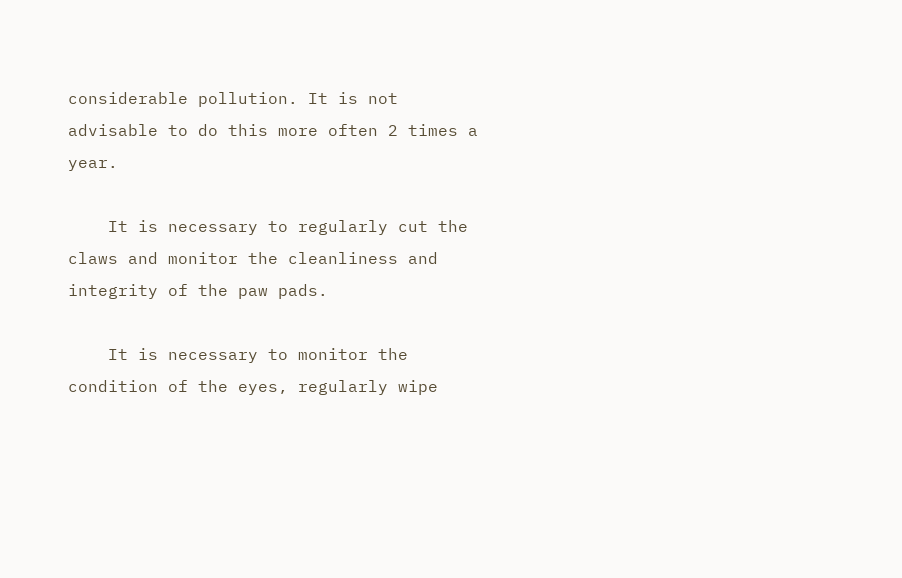considerable pollution. It is not advisable to do this more often 2 times a year.

    It is necessary to regularly cut the claws and monitor the cleanliness and integrity of the paw pads.

    It is necessary to monitor the condition of the eyes, regularly wipe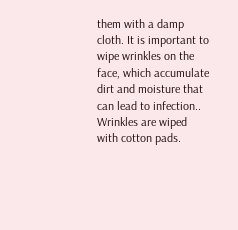them with a damp cloth. It is important to wipe wrinkles on the face, which accumulate dirt and moisture that can lead to infection.. Wrinkles are wiped with cotton pads.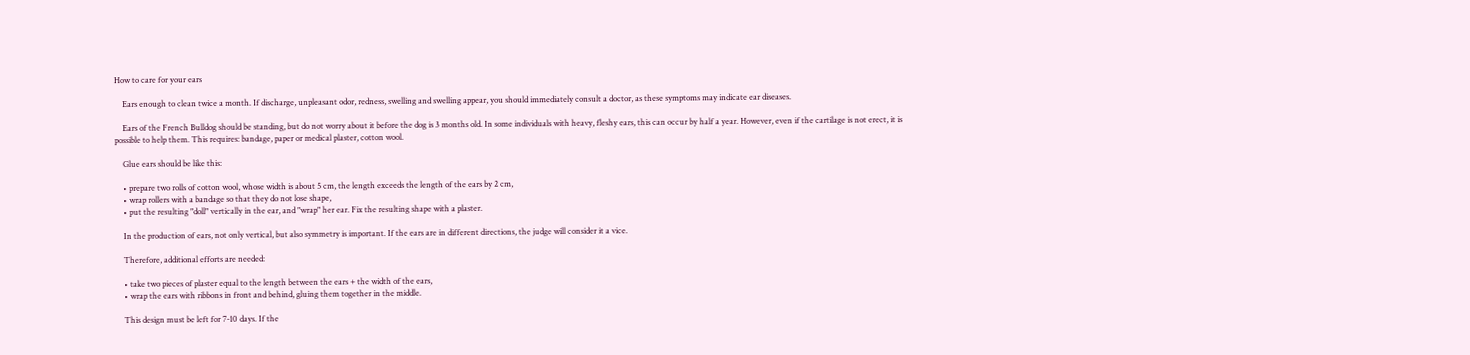How to care for your ears

    Ears enough to clean twice a month. If discharge, unpleasant odor, redness, swelling and swelling appear, you should immediately consult a doctor, as these symptoms may indicate ear diseases.

    Ears of the French Bulldog should be standing, but do not worry about it before the dog is 3 months old. In some individuals with heavy, fleshy ears, this can occur by half a year. However, even if the cartilage is not erect, it is possible to help them. This requires: bandage, paper or medical plaster, cotton wool.

    Glue ears should be like this:

    • prepare two rolls of cotton wool, whose width is about 5 cm, the length exceeds the length of the ears by 2 cm,
    • wrap rollers with a bandage so that they do not lose shape,
    • put the resulting "doll" vertically in the ear, and "wrap" her ear. Fix the resulting shape with a plaster.

    In the production of ears, not only vertical, but also symmetry is important. If the ears are in different directions, the judge will consider it a vice.

    Therefore, additional efforts are needed:

    • take two pieces of plaster equal to the length between the ears + the width of the ears,
    • wrap the ears with ribbons in front and behind, gluing them together in the middle.

    This design must be left for 7-10 days. If the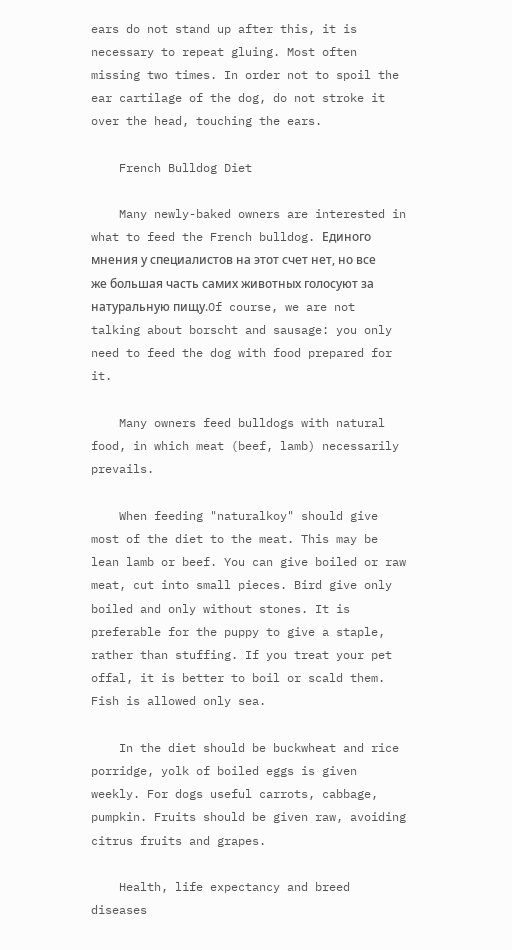ears do not stand up after this, it is necessary to repeat gluing. Most often missing two times. In order not to spoil the ear cartilage of the dog, do not stroke it over the head, touching the ears.

    French Bulldog Diet

    Many newly-baked owners are interested in what to feed the French bulldog. Единого мнения у специалистов на этот счет нет, но все же большая часть самих животных голосуют за натуральную пищу.Of course, we are not talking about borscht and sausage: you only need to feed the dog with food prepared for it.

    Many owners feed bulldogs with natural food, in which meat (beef, lamb) necessarily prevails.

    When feeding "naturalkoy" should give most of the diet to the meat. This may be lean lamb or beef. You can give boiled or raw meat, cut into small pieces. Bird give only boiled and only without stones. It is preferable for the puppy to give a staple, rather than stuffing. If you treat your pet offal, it is better to boil or scald them. Fish is allowed only sea.

    In the diet should be buckwheat and rice porridge, yolk of boiled eggs is given weekly. For dogs useful carrots, cabbage, pumpkin. Fruits should be given raw, avoiding citrus fruits and grapes.

    Health, life expectancy and breed diseases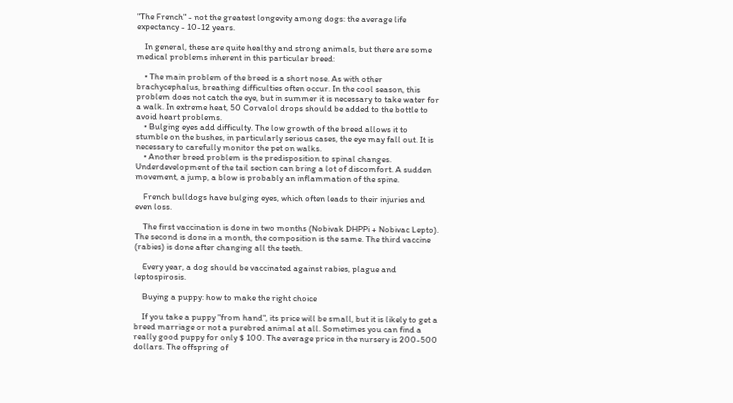"The French" - not the greatest longevity among dogs: the average life expectancy - 10-12 years.

    In general, these are quite healthy and strong animals, but there are some medical problems inherent in this particular breed:

    • The main problem of the breed is a short nose. As with other brachycephalus, breathing difficulties often occur. In the cool season, this problem does not catch the eye, but in summer it is necessary to take water for a walk. In extreme heat, 50 Corvalol drops should be added to the bottle to avoid heart problems.
    • Bulging eyes add difficulty. The low growth of the breed allows it to stumble on the bushes, in particularly serious cases, the eye may fall out. It is necessary to carefully monitor the pet on walks.
    • Another breed problem is the predisposition to spinal changes. Underdevelopment of the tail section can bring a lot of discomfort. A sudden movement, a jump, a blow is probably an inflammation of the spine.

    French bulldogs have bulging eyes, which often leads to their injuries and even loss.

    The first vaccination is done in two months (Nobivak DHPPi + Nobivac Lepto). The second is done in a month, the composition is the same. The third vaccine (rabies) is done after changing all the teeth.

    Every year, a dog should be vaccinated against rabies, plague and leptospirosis.

    Buying a puppy: how to make the right choice

    If you take a puppy "from hand", its price will be small, but it is likely to get a breed marriage or not a purebred animal at all. Sometimes you can find a really good puppy for only $ 100. The average price in the nursery is 200-500 dollars. The offspring of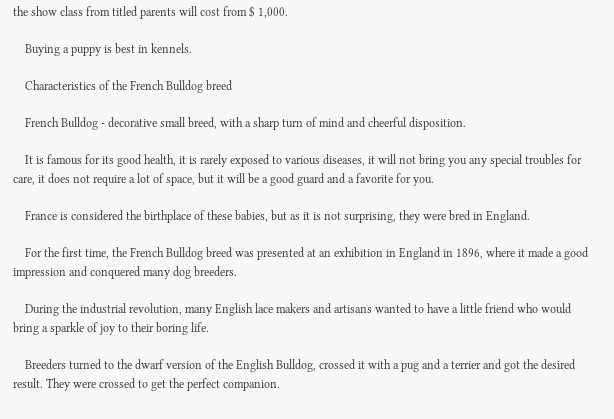the show class from titled parents will cost from $ 1,000.

    Buying a puppy is best in kennels.

    Characteristics of the French Bulldog breed

    French Bulldog - decorative small breed, with a sharp turn of mind and cheerful disposition.

    It is famous for its good health, it is rarely exposed to various diseases, it will not bring you any special troubles for care, it does not require a lot of space, but it will be a good guard and a favorite for you.

    France is considered the birthplace of these babies, but as it is not surprising, they were bred in England.

    For the first time, the French Bulldog breed was presented at an exhibition in England in 1896, where it made a good impression and conquered many dog breeders.

    During the industrial revolution, many English lace makers and artisans wanted to have a little friend who would bring a sparkle of joy to their boring life.

    Breeders turned to the dwarf version of the English Bulldog, crossed it with a pug and a terrier and got the desired result. They were crossed to get the perfect companion.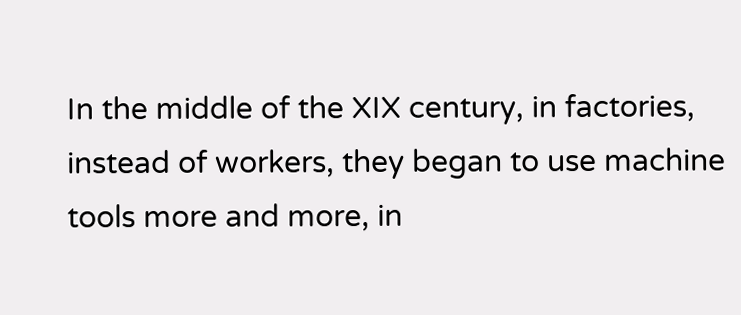In the middle of the XIX century, in factories, instead of workers, they began to use machine tools more and more, in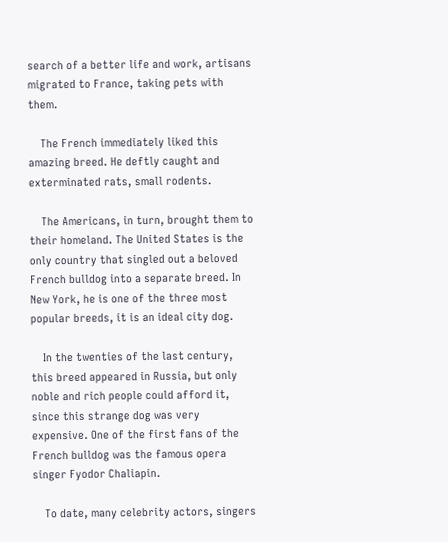search of a better life and work, artisans migrated to France, taking pets with them.

    The French immediately liked this amazing breed. He deftly caught and exterminated rats, small rodents.

    The Americans, in turn, brought them to their homeland. The United States is the only country that singled out a beloved French bulldog into a separate breed. In New York, he is one of the three most popular breeds, it is an ideal city dog.

    In the twenties of the last century, this breed appeared in Russia, but only noble and rich people could afford it, since this strange dog was very expensive. One of the first fans of the French bulldog was the famous opera singer Fyodor Chaliapin.

    To date, many celebrity actors, singers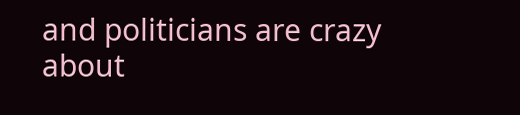and politicians are crazy about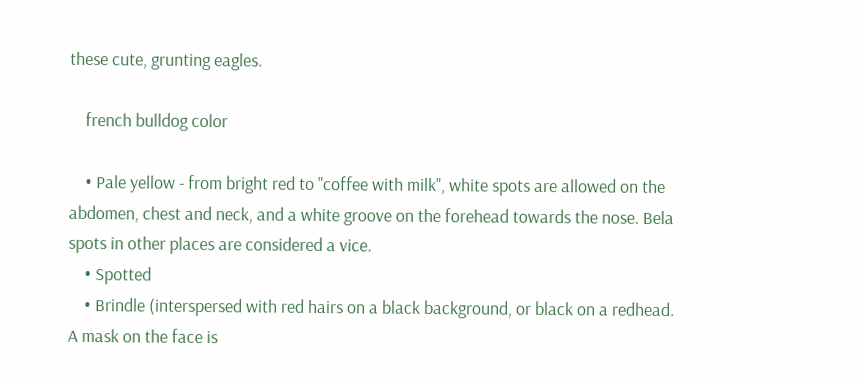these cute, grunting eagles.

    french bulldog color

    • Pale yellow - from bright red to "coffee with milk", white spots are allowed on the abdomen, chest and neck, and a white groove on the forehead towards the nose. Bela spots in other places are considered a vice.
    • Spotted
    • Brindle (interspersed with red hairs on a black background, or black on a redhead. A mask on the face is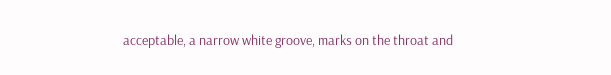acceptable, a narrow white groove, marks on the throat and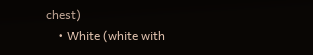chest)
    • White (white with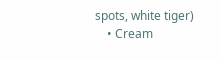spots, white tiger)
    • Cream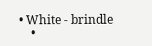• White - brindle
    •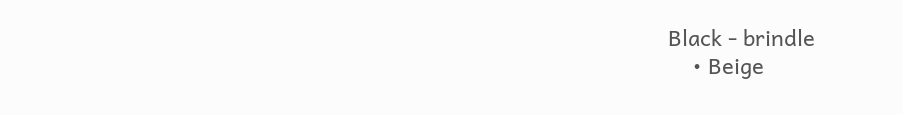Black - brindle
    • Beige